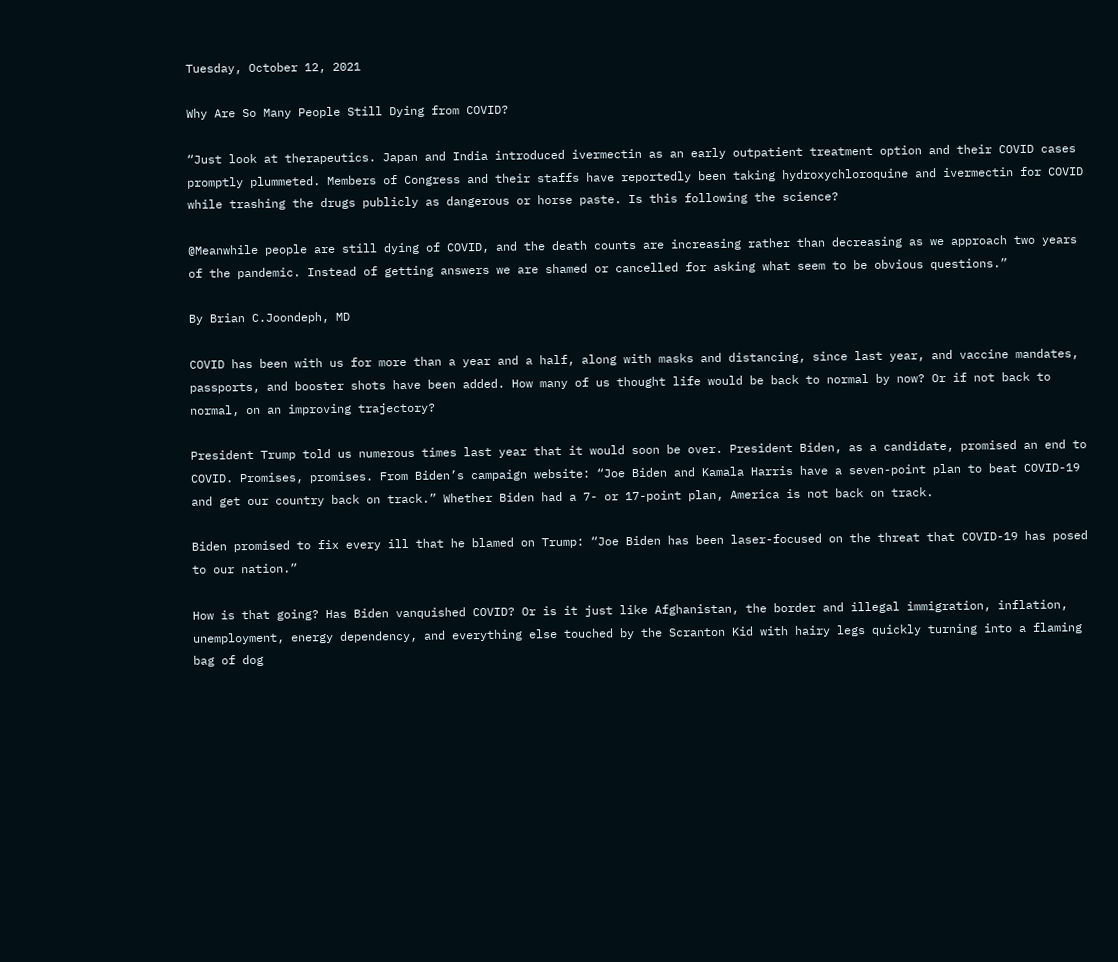Tuesday, October 12, 2021

Why Are So Many People Still Dying from COVID?

“Just look at therapeutics. Japan and India introduced ivermectin as an early outpatient treatment option and their COVID cases promptly plummeted. Members of Congress and their staffs have reportedly been taking hydroxychloroquine and ivermectin for COVID while trashing the drugs publicly as dangerous or horse paste. Is this following the science?

@Meanwhile people are still dying of COVID, and the death counts are increasing rather than decreasing as we approach two years of the pandemic. Instead of getting answers we are shamed or cancelled for asking what seem to be obvious questions.”

By Brian C.Joondeph, MD

COVID has been with us for more than a year and a half, along with masks and distancing, since last year, and vaccine mandates, passports, and booster shots have been added. How many of us thought life would be back to normal by now? Or if not back to normal, on an improving trajectory?

President Trump told us numerous times last year that it would soon be over. President Biden, as a candidate, promised an end to COVID. Promises, promises. From Biden’s campaign website: “Joe Biden and Kamala Harris have a seven-point plan to beat COVID-19 and get our country back on track.” Whether Biden had a 7- or 17-point plan, America is not back on track.

Biden promised to fix every ill that he blamed on Trump: “Joe Biden has been laser-focused on the threat that COVID-19 has posed to our nation.”

How is that going? Has Biden vanquished COVID? Or is it just like Afghanistan, the border and illegal immigration, inflation, unemployment, energy dependency, and everything else touched by the Scranton Kid with hairy legs quickly turning into a flaming bag of dog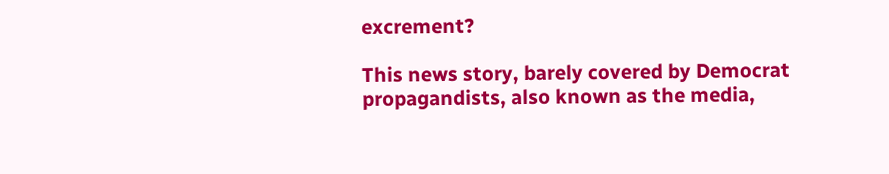excrement?

This news story, barely covered by Democrat propagandists, also known as the media,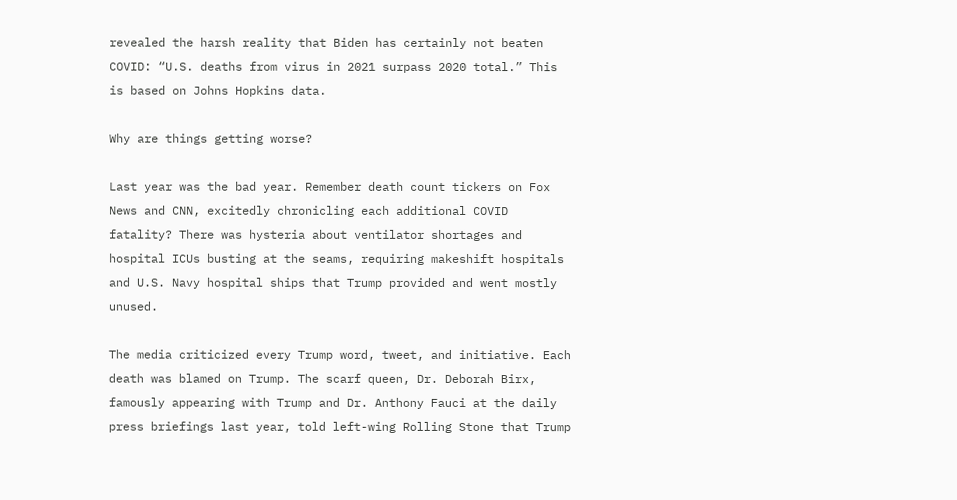revealed the harsh reality that Biden has certainly not beaten COVID: “U.S. deaths from virus in 2021 surpass 2020 total.” This is based on Johns Hopkins data.

Why are things getting worse?

Last year was the bad year. Remember death count tickers on Fox News and CNN, excitedly chronicling each additional COVID fatality? There was hysteria about ventilator shortages and hospital ICUs busting at the seams, requiring makeshift hospitals and U.S. Navy hospital ships that Trump provided and went mostly unused.

The media criticized every Trump word, tweet, and initiative. Each death was blamed on Trump. The scarf queen, Dr. Deborah Birx, famously appearing with Trump and Dr. Anthony Fauci at the daily press briefings last year, told left-wing Rolling Stone that Trump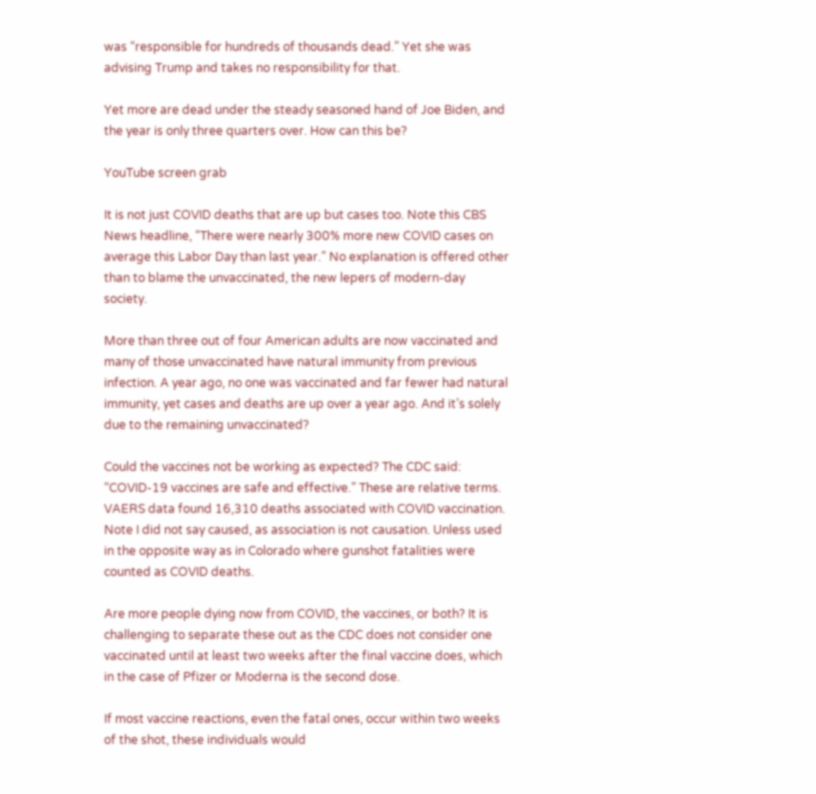was “responsible for hundreds of thousands dead.” Yet she was advising Trump and takes no responsibility for that.

Yet more are dead under the steady seasoned hand of Joe Biden, and the year is only three quarters over. How can this be?

YouTube screen grab

It is not just COVID deaths that are up but cases too. Note this CBS News headline, “There were nearly 300% more new COVID cases on average this Labor Day than last year.” No explanation is offered other than to blame the unvaccinated, the new lepers of modern-day society.

More than three out of four American adults are now vaccinated and many of those unvaccinated have natural immunity from previous infection. A year ago, no one was vaccinated and far fewer had natural immunity, yet cases and deaths are up over a year ago. And it’s solely due to the remaining unvaccinated?

Could the vaccines not be working as expected? The CDC said: “COVID-19 vaccines are safe and effective.” These are relative terms. VAERS data found 16,310 deaths associated with COVID vaccination. Note I did not say caused, as association is not causation. Unless used in the opposite way as in Colorado where gunshot fatalities were counted as COVID deaths.

Are more people dying now from COVID, the vaccines, or both? It is challenging to separate these out as the CDC does not consider one vaccinated until at least two weeks after the final vaccine does, which in the case of Pfizer or Moderna is the second dose.

If most vaccine reactions, even the fatal ones, occur within two weeks of the shot, these individuals would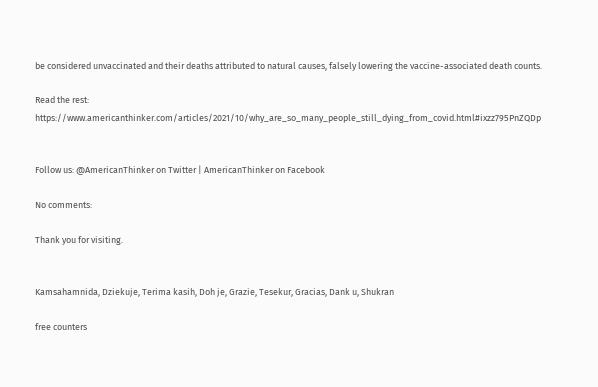be considered unvaccinated and their deaths attributed to natural causes, falsely lowering the vaccine-associated death counts.

Read the rest: https://www.americanthinker.com/articles/2021/10/why_are_so_many_people_still_dying_from_covid.html#ixzz795PnZQDp


Follow us: @AmericanThinker on Twitter | AmericanThinker on Facebook

No comments:

Thank you for visiting.


Kamsahamnida, Dziekuje, Terima kasih, Doh je, Grazie, Tesekur, Gracias, Dank u, Shukran

free counters